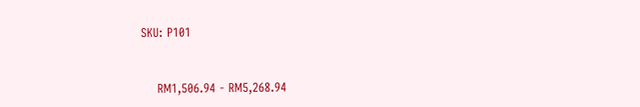SKU: P101


    RM1,506.94 - RM5,268.94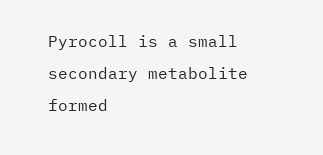Pyrocoll is a small secondary metabolite formed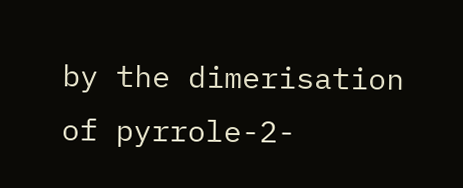by the dimerisation of pyrrole-2-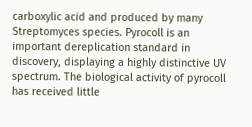carboxylic acid and produced by many Streptomyces species. Pyrocoll is an important dereplication standard in discovery, displaying a highly distinctive UV spectrum. The biological activity of pyrocoll has received little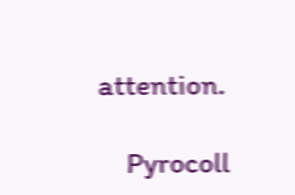attention.

    Pyrocoll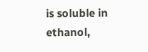is soluble in ethanol,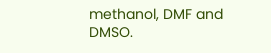methanol, DMF and DMSO.